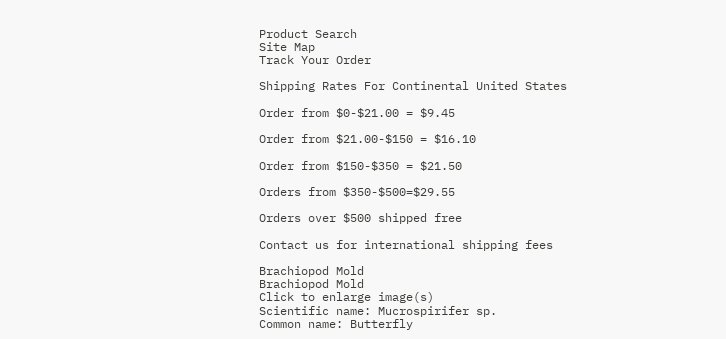Product Search
Site Map
Track Your Order

Shipping Rates For Continental United States

Order from $0-$21.00 = $9.45

Order from $21.00-$150 = $16.10

Order from $150-$350 = $21.50

Orders from $350-$500=$29.55

Orders over $500 shipped free

Contact us for international shipping fees

Brachiopod Mold
Brachiopod Mold
Click to enlarge image(s)
Scientific name: Mucrospirifer sp.
Common name: Butterfly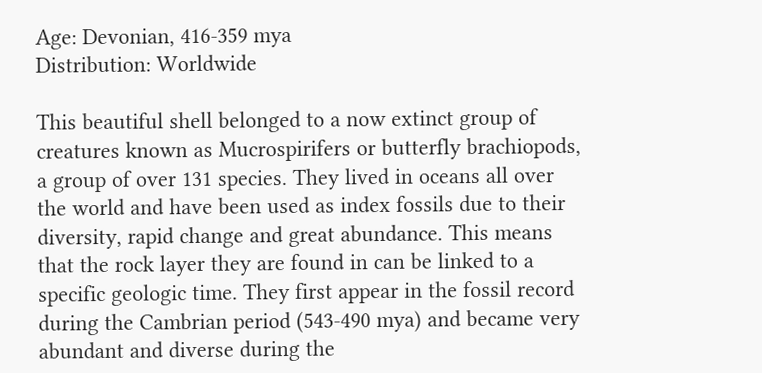Age: Devonian, 416-359 mya
Distribution: Worldwide

This beautiful shell belonged to a now extinct group of creatures known as Mucrospirifers or butterfly brachiopods, a group of over 131 species. They lived in oceans all over the world and have been used as index fossils due to their diversity, rapid change and great abundance. This means that the rock layer they are found in can be linked to a specific geologic time. They first appear in the fossil record during the Cambrian period (543-490 mya) and became very abundant and diverse during the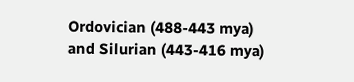Ordovician (488-443 mya) and Silurian (443-416 mya)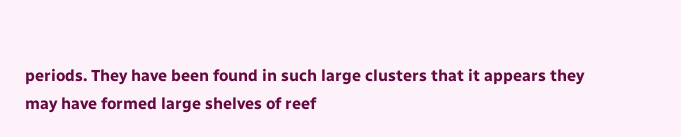periods. They have been found in such large clusters that it appears they may have formed large shelves of reef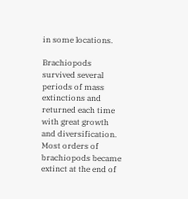in some locations.

Brachiopods survived several periods of mass extinctions and returned each time with great growth and diversification. Most orders of brachiopods became extinct at the end of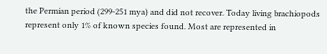the Permian period (299-251 mya) and did not recover. Today living brachiopods represent only 1% of known species found. Most are represented in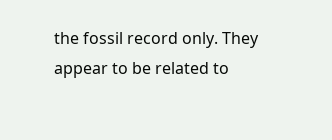the fossil record only. They appear to be related to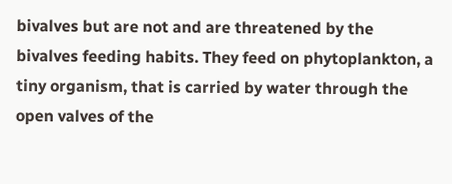bivalves but are not and are threatened by the bivalves feeding habits. They feed on phytoplankton, a tiny organism, that is carried by water through the open valves of the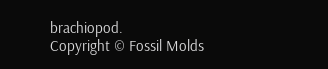brachiopod.
Copyright © Fossil Molds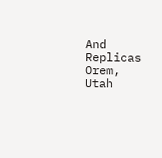And Replicas Orem, Utah